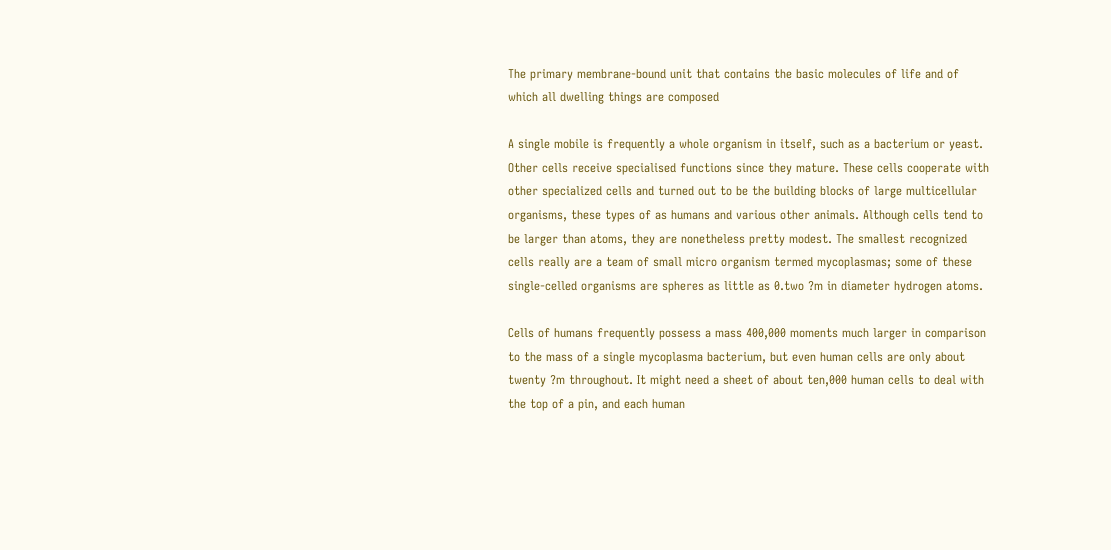The primary membrane-bound unit that contains the basic molecules of life and of which all dwelling things are composed

A single mobile is frequently a whole organism in itself, such as a bacterium or yeast. Other cells receive specialised functions since they mature. These cells cooperate with other specialized cells and turned out to be the building blocks of large multicellular organisms, these types of as humans and various other animals. Although cells tend to be larger than atoms, they are nonetheless pretty modest. The smallest recognized cells really are a team of small micro organism termed mycoplasmas; some of these single-celled organisms are spheres as little as 0.two ?m in diameter hydrogen atoms.

Cells of humans frequently possess a mass 400,000 moments much larger in comparison to the mass of a single mycoplasma bacterium, but even human cells are only about twenty ?m throughout. It might need a sheet of about ten,000 human cells to deal with the top of a pin, and each human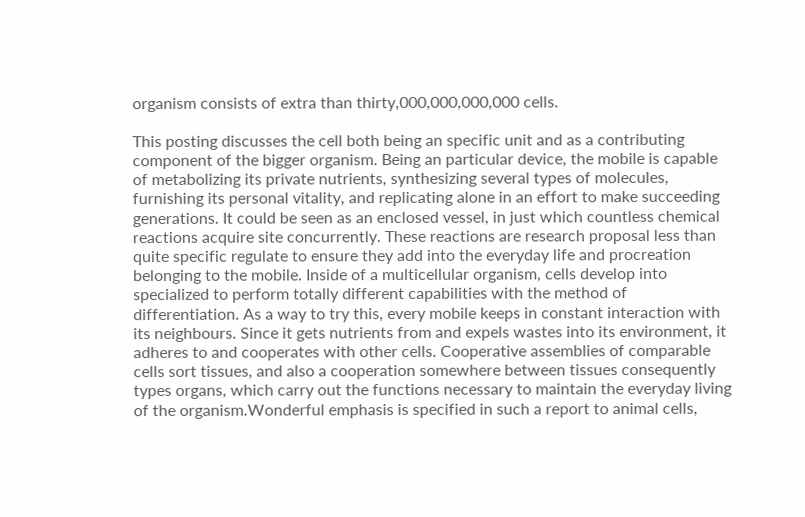organism consists of extra than thirty,000,000,000,000 cells.

This posting discusses the cell both being an specific unit and as a contributing component of the bigger organism. Being an particular device, the mobile is capable of metabolizing its private nutrients, synthesizing several types of molecules, furnishing its personal vitality, and replicating alone in an effort to make succeeding generations. It could be seen as an enclosed vessel, in just which countless chemical reactions acquire site concurrently. These reactions are research proposal less than quite specific regulate to ensure they add into the everyday life and procreation belonging to the mobile. Inside of a multicellular organism, cells develop into specialized to perform totally different capabilities with the method of differentiation. As a way to try this, every mobile keeps in constant interaction with its neighbours. Since it gets nutrients from and expels wastes into its environment, it adheres to and cooperates with other cells. Cooperative assemblies of comparable cells sort tissues, and also a cooperation somewhere between tissues consequently types organs, which carry out the functions necessary to maintain the everyday living of the organism.Wonderful emphasis is specified in such a report to animal cells,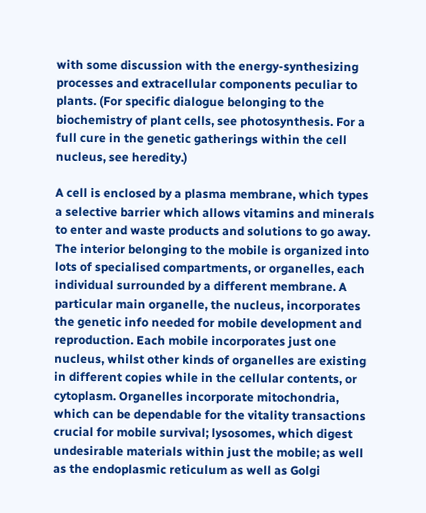with some discussion with the energy-synthesizing processes and extracellular components peculiar to plants. (For specific dialogue belonging to the biochemistry of plant cells, see photosynthesis. For a full cure in the genetic gatherings within the cell nucleus, see heredity.)

A cell is enclosed by a plasma membrane, which types a selective barrier which allows vitamins and minerals to enter and waste products and solutions to go away. The interior belonging to the mobile is organized into lots of specialised compartments, or organelles, each individual surrounded by a different membrane. A particular main organelle, the nucleus, incorporates the genetic info needed for mobile development and reproduction. Each mobile incorporates just one nucleus, whilst other kinds of organelles are existing in different copies while in the cellular contents, or cytoplasm. Organelles incorporate mitochondria, which can be dependable for the vitality transactions crucial for mobile survival; lysosomes, which digest undesirable materials within just the mobile; as well as the endoplasmic reticulum as well as Golgi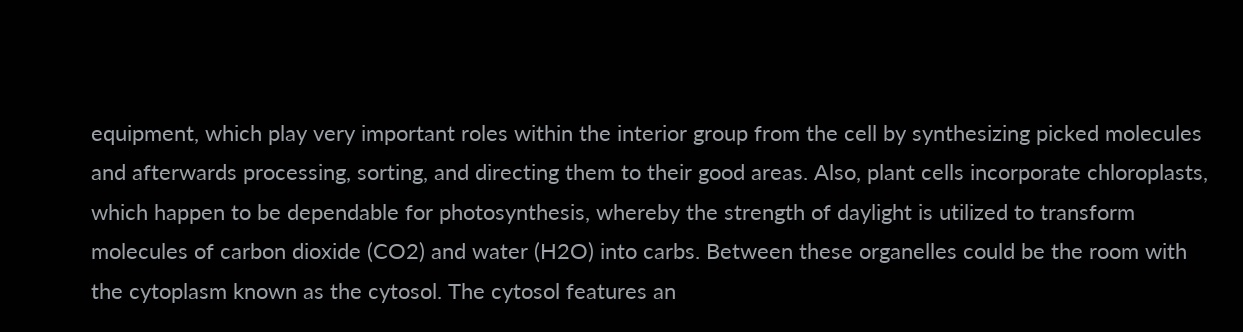equipment, which play very important roles within the interior group from the cell by synthesizing picked molecules and afterwards processing, sorting, and directing them to their good areas. Also, plant cells incorporate chloroplasts, which happen to be dependable for photosynthesis, whereby the strength of daylight is utilized to transform molecules of carbon dioxide (CO2) and water (H2O) into carbs. Between these organelles could be the room with the cytoplasm known as the cytosol. The cytosol features an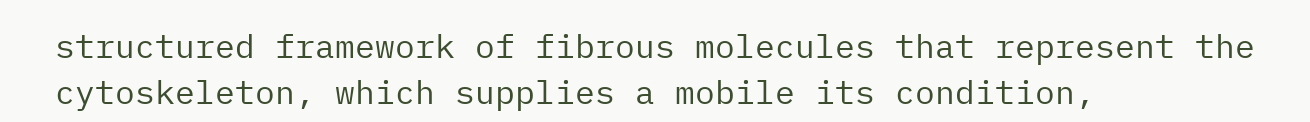structured framework of fibrous molecules that represent the cytoskeleton, which supplies a mobile its condition,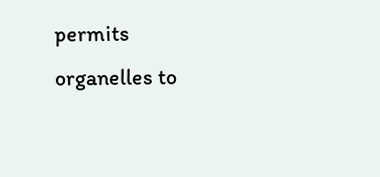permits organelles to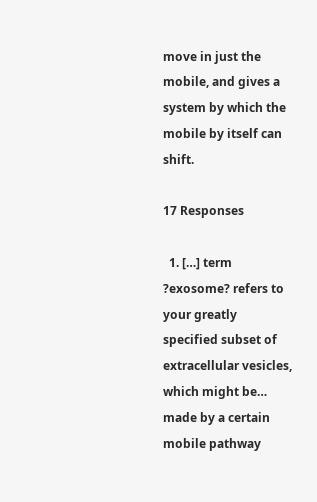move in just the mobile, and gives a system by which the mobile by itself can shift.

17 Responses

  1. […] term ?exosome? refers to your greatly specified subset of extracellular vesicles, which might be… made by a certain mobile pathway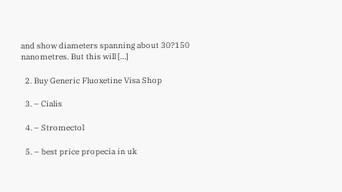and show diameters spanning about 30?150 nanometres. But this will […]

  2. Buy Generic Fluoxetine Visa Shop

  3. – Cialis

  4. – Stromectol

  5. – best price propecia in uk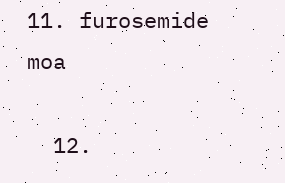11. furosemide moa

  12.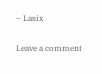– Lasix

Leave a comment